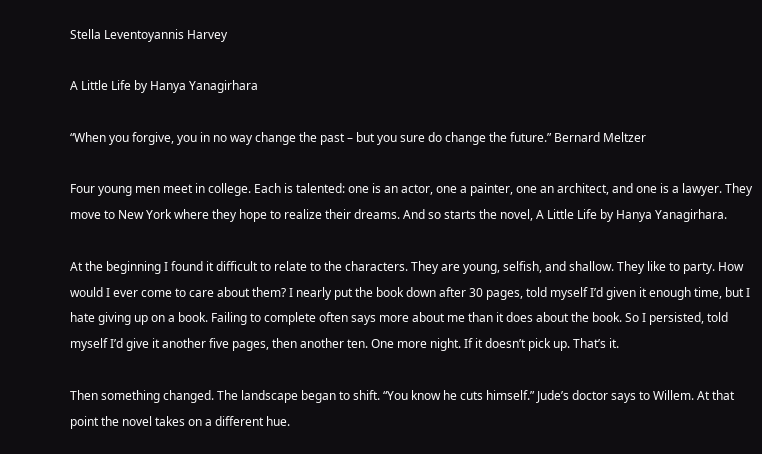Stella Leventoyannis Harvey

A Little Life by Hanya Yanagirhara

“When you forgive, you in no way change the past – but you sure do change the future.” Bernard Meltzer

Four young men meet in college. Each is talented: one is an actor, one a painter, one an architect, and one is a lawyer. They move to New York where they hope to realize their dreams. And so starts the novel, A Little Life by Hanya Yanagirhara.

At the beginning I found it difficult to relate to the characters. They are young, selfish, and shallow. They like to party. How would I ever come to care about them? I nearly put the book down after 30 pages, told myself I’d given it enough time, but I hate giving up on a book. Failing to complete often says more about me than it does about the book. So I persisted, told myself I’d give it another five pages, then another ten. One more night. If it doesn’t pick up. That’s it.

Then something changed. The landscape began to shift. “You know he cuts himself.” Jude’s doctor says to Willem. At that point the novel takes on a different hue.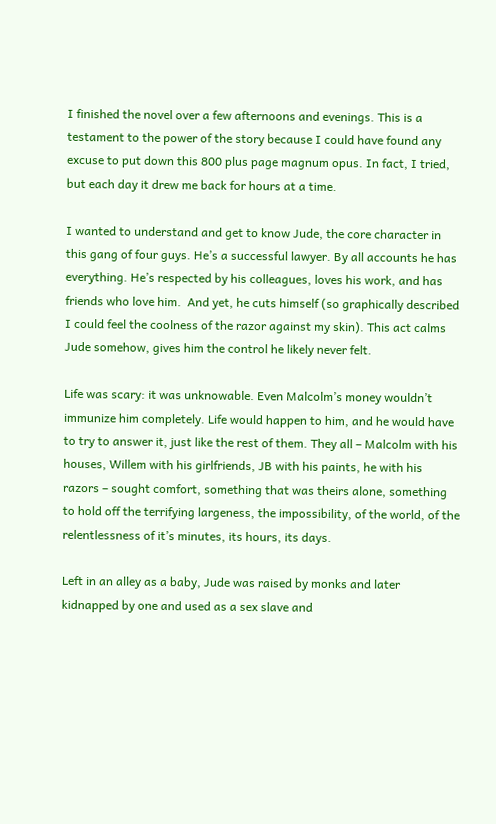I finished the novel over a few afternoons and evenings. This is a testament to the power of the story because I could have found any excuse to put down this 800 plus page magnum opus. In fact, I tried, but each day it drew me back for hours at a time.

I wanted to understand and get to know Jude, the core character in this gang of four guys. He’s a successful lawyer. By all accounts he has everything. He’s respected by his colleagues, loves his work, and has friends who love him.  And yet, he cuts himself (so graphically described I could feel the coolness of the razor against my skin). This act calms Jude somehow, gives him the control he likely never felt.

Life was scary: it was unknowable. Even Malcolm’s money wouldn’t immunize him completely. Life would happen to him, and he would have to try to answer it, just like the rest of them. They all – Malcolm with his houses, Willem with his girlfriends, JB with his paints, he with his razors – sought comfort, something that was theirs alone, something to hold off the terrifying largeness, the impossibility, of the world, of the relentlessness of it’s minutes, its hours, its days.

Left in an alley as a baby, Jude was raised by monks and later kidnapped by one and used as a sex slave and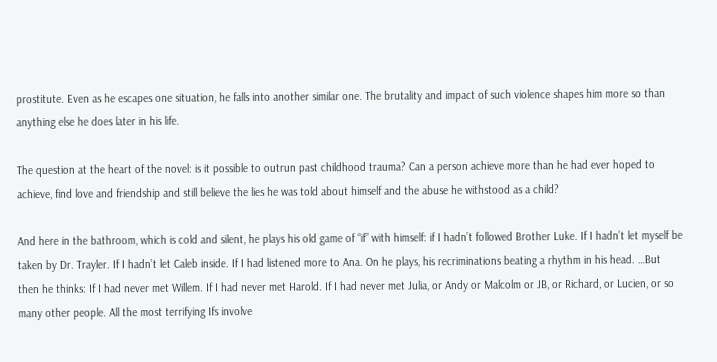prostitute. Even as he escapes one situation, he falls into another similar one. The brutality and impact of such violence shapes him more so than anything else he does later in his life.

The question at the heart of the novel: is it possible to outrun past childhood trauma? Can a person achieve more than he had ever hoped to achieve, find love and friendship and still believe the lies he was told about himself and the abuse he withstood as a child?

And here in the bathroom, which is cold and silent, he plays his old game of “if” with himself: if I hadn’t followed Brother Luke. If I hadn’t let myself be taken by Dr. Trayler. If I hadn’t let Caleb inside. If I had listened more to Ana. On he plays, his recriminations beating a rhythm in his head. …But then he thinks: If I had never met Willem. If I had never met Harold. If I had never met Julia, or Andy or Malcolm or JB, or Richard, or Lucien, or so many other people. All the most terrifying Ifs involve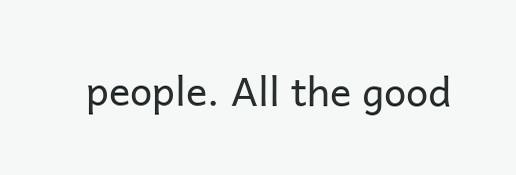people. All the good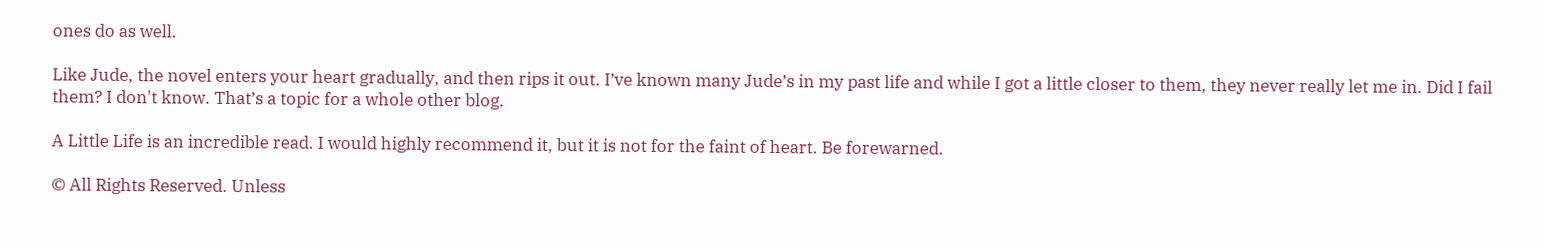ones do as well.

Like Jude, the novel enters your heart gradually, and then rips it out. I’ve known many Jude’s in my past life and while I got a little closer to them, they never really let me in. Did I fail them? I don't know. That’s a topic for a whole other blog.

A Little Life is an incredible read. I would highly recommend it, but it is not for the faint of heart. Be forewarned.

© All Rights Reserved. Unless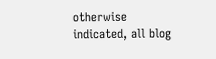otherwise indicated, all blog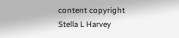content copyright Stella L Harvey